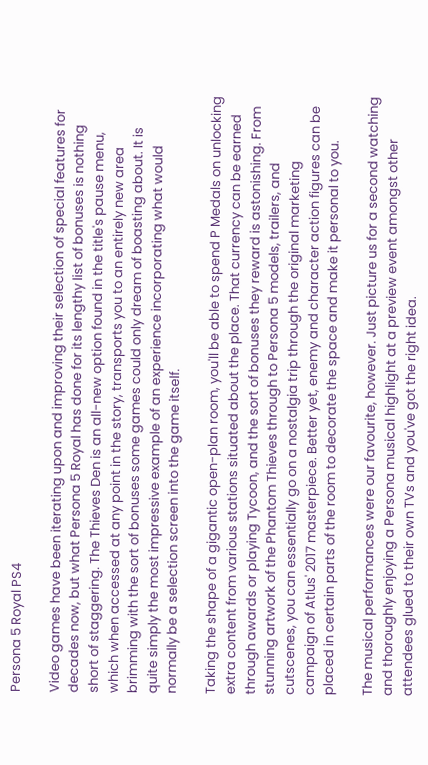Persona 5 Royal PS4

Video games have been iterating upon and improving their selection of special features for decades now, but what Persona 5 Royal has done for its lengthy list of bonuses is nothing short of staggering. The Thieves Den is an all-new option found in the title's pause menu, which when accessed at any point in the story, transports you to an entirely new area brimming with the sort of bonuses some games could only dream of boasting about. It is quite simply the most impressive example of an experience incorporating what would normally be a selection screen into the game itself.

Taking the shape of a gigantic open-plan room, you'll be able to spend P Medals on unlocking extra content from various stations situated about the place. That currency can be earned through awards or playing Tycoon, and the sort of bonuses they reward is astonishing. From stunning artwork of the Phantom Thieves through to Persona 5 models, trailers, and cutscenes, you can essentially go on a nostalgia trip through the original marketing campaign of Atlus' 2017 masterpiece. Better yet, enemy and character action figures can be placed in certain parts of the room to decorate the space and make it personal to you.

The musical performances were our favourite, however. Just picture us for a second watching and thoroughly enjoying a Persona musical highlight at a preview event amongst other attendees glued to their own TVs and you've got the right idea.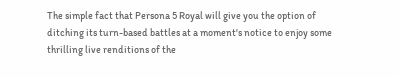The simple fact that Persona 5 Royal will give you the option of ditching its turn-based battles at a moment's notice to enjoy some thrilling live renditions of the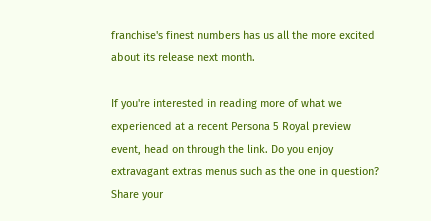franchise's finest numbers has us all the more excited about its release next month.

If you're interested in reading more of what we experienced at a recent Persona 5 Royal preview event, head on through the link. Do you enjoy extravagant extras menus such as the one in question? Share your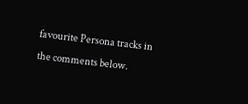favourite Persona tracks in the comments below.